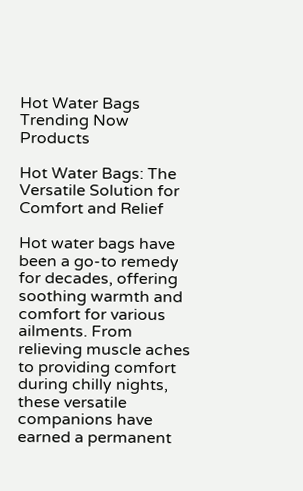Hot Water Bags
Trending Now Products

Hot Water Bags: The Versatile Solution for Comfort and Relief

Hot water bags have been a go-to remedy for decades, offering soothing warmth and comfort for various ailments. From relieving muscle aches to providing comfort during chilly nights, these versatile companions have earned a permanent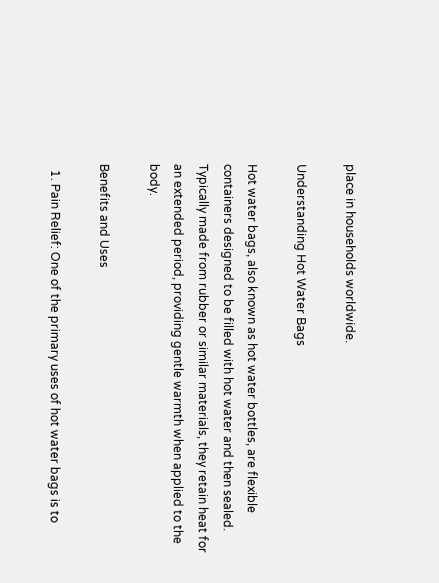place in households worldwide.

Understanding Hot Water Bags

Hot water bags, also known as hot water bottles, are flexible containers designed to be filled with hot water and then sealed. Typically made from rubber or similar materials, they retain heat for an extended period, providing gentle warmth when applied to the body.

Benefits and Uses

  1. Pain Relief: One of the primary uses of hot water bags is to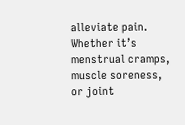alleviate pain. Whether it’s menstrual cramps, muscle soreness, or joint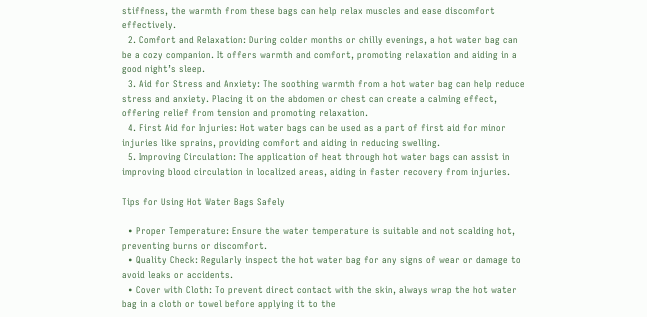stiffness, the warmth from these bags can help relax muscles and ease discomfort effectively.
  2. Comfort and Relaxation: During colder months or chilly evenings, a hot water bag can be a cozy companion. It offers warmth and comfort, promoting relaxation and aiding in a good night’s sleep.
  3. Aid for Stress and Anxiety: The soothing warmth from a hot water bag can help reduce stress and anxiety. Placing it on the abdomen or chest can create a calming effect, offering relief from tension and promoting relaxation.
  4. First Aid for Injuries: Hot water bags can be used as a part of first aid for minor injuries like sprains, providing comfort and aiding in reducing swelling.
  5. Improving Circulation: The application of heat through hot water bags can assist in improving blood circulation in localized areas, aiding in faster recovery from injuries.

Tips for Using Hot Water Bags Safely

  • Proper Temperature: Ensure the water temperature is suitable and not scalding hot, preventing burns or discomfort.
  • Quality Check: Regularly inspect the hot water bag for any signs of wear or damage to avoid leaks or accidents.
  • Cover with Cloth: To prevent direct contact with the skin, always wrap the hot water bag in a cloth or towel before applying it to the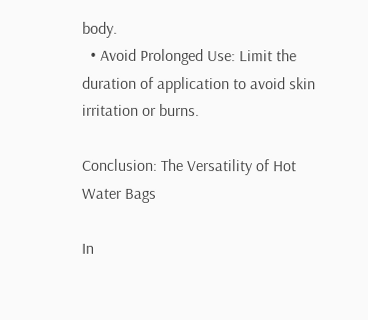body.
  • Avoid Prolonged Use: Limit the duration of application to avoid skin irritation or burns.

Conclusion: The Versatility of Hot Water Bags

In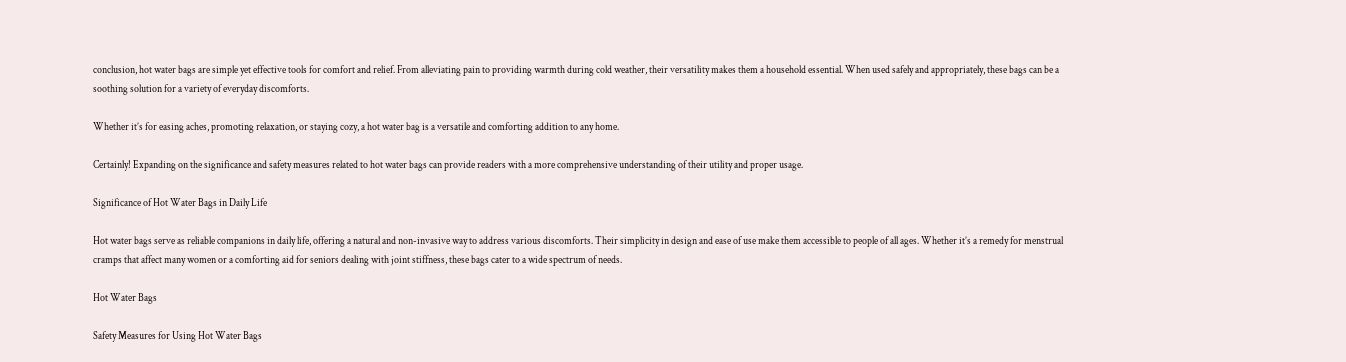conclusion, hot water bags are simple yet effective tools for comfort and relief. From alleviating pain to providing warmth during cold weather, their versatility makes them a household essential. When used safely and appropriately, these bags can be a soothing solution for a variety of everyday discomforts.

Whether it’s for easing aches, promoting relaxation, or staying cozy, a hot water bag is a versatile and comforting addition to any home.

Certainly! Expanding on the significance and safety measures related to hot water bags can provide readers with a more comprehensive understanding of their utility and proper usage.

Significance of Hot Water Bags in Daily Life

Hot water bags serve as reliable companions in daily life, offering a natural and non-invasive way to address various discomforts. Their simplicity in design and ease of use make them accessible to people of all ages. Whether it’s a remedy for menstrual cramps that affect many women or a comforting aid for seniors dealing with joint stiffness, these bags cater to a wide spectrum of needs.

Hot Water Bags

Safety Measures for Using Hot Water Bags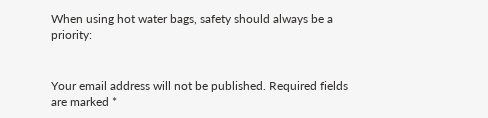When using hot water bags, safety should always be a priority:


Your email address will not be published. Required fields are marked *